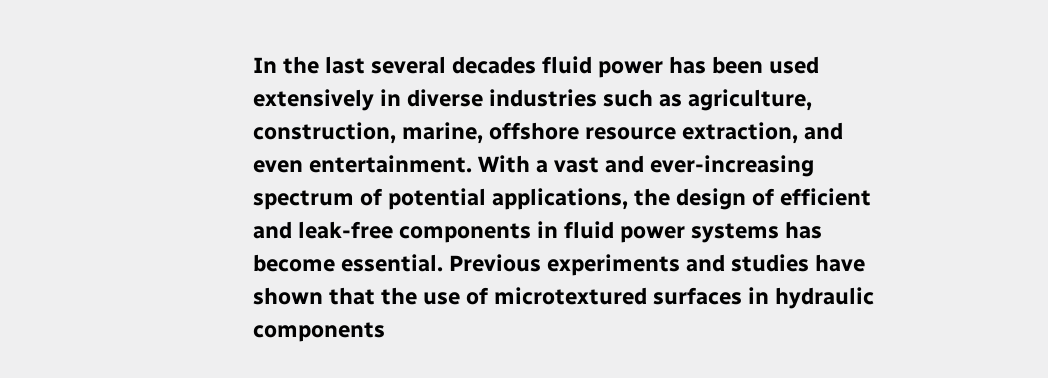In the last several decades fluid power has been used extensively in diverse industries such as agriculture, construction, marine, offshore resource extraction, and even entertainment. With a vast and ever-increasing spectrum of potential applications, the design of efficient and leak-free components in fluid power systems has become essential. Previous experiments and studies have shown that the use of microtextured surfaces in hydraulic components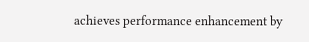achieves performance enhancement by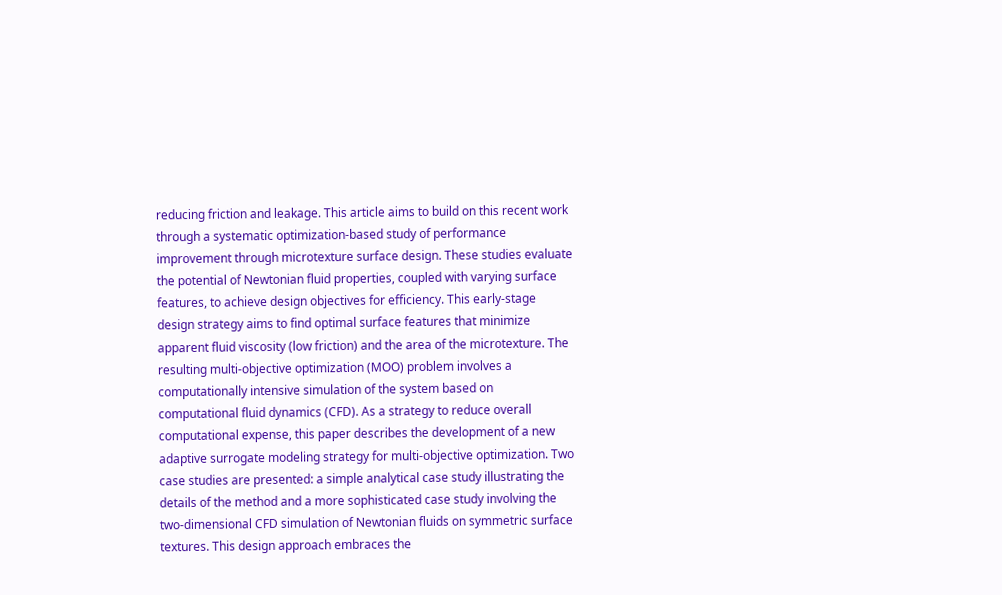reducing friction and leakage. This article aims to build on this recent work through a systematic optimization-based study of performance improvement through microtexture surface design. These studies evaluate the potential of Newtonian fluid properties, coupled with varying surface features, to achieve design objectives for efficiency. This early-stage design strategy aims to find optimal surface features that minimize apparent fluid viscosity (low friction) and the area of the microtexture. The resulting multi-objective optimization (MOO) problem involves a computationally intensive simulation of the system based on computational fluid dynamics (CFD). As a strategy to reduce overall computational expense, this paper describes the development of a new adaptive surrogate modeling strategy for multi-objective optimization. Two case studies are presented: a simple analytical case study illustrating the details of the method and a more sophisticated case study involving the two-dimensional CFD simulation of Newtonian fluids on symmetric surface textures. This design approach embraces the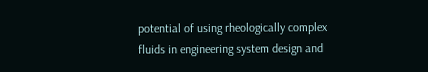potential of using rheologically complex fluids in engineering system design and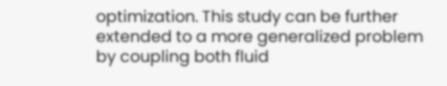optimization. This study can be further extended to a more generalized problem by coupling both fluid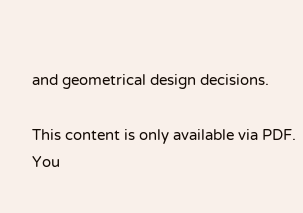and geometrical design decisions.

This content is only available via PDF.
You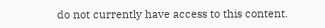do not currently have access to this content.